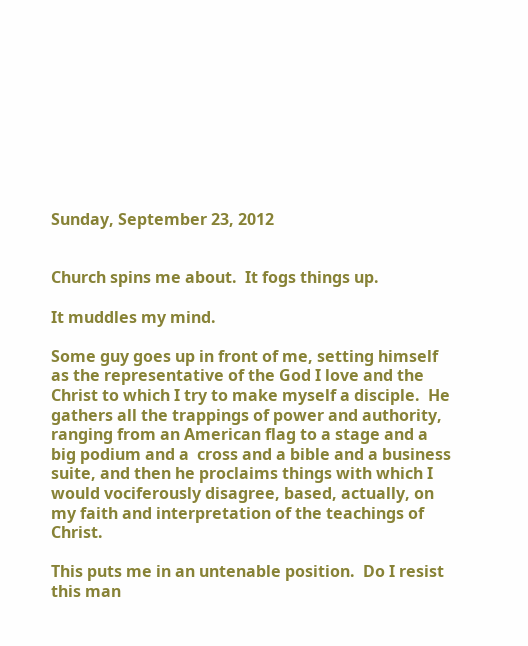Sunday, September 23, 2012


Church spins me about.  It fogs things up.

It muddles my mind.

Some guy goes up in front of me, setting himself as the representative of the God I love and the Christ to which I try to make myself a disciple.  He gathers all the trappings of power and authority, ranging from an American flag to a stage and a big podium and a  cross and a bible and a business suite, and then he proclaims things with which I would vociferously disagree, based, actually, on my faith and interpretation of the teachings of Christ.

This puts me in an untenable position.  Do I resist this man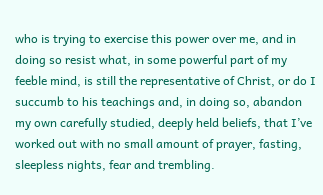who is trying to exercise this power over me, and in doing so resist what, in some powerful part of my feeble mind, is still the representative of Christ, or do I succumb to his teachings and, in doing so, abandon my own carefully studied, deeply held beliefs, that I’ve worked out with no small amount of prayer, fasting, sleepless nights, fear and trembling.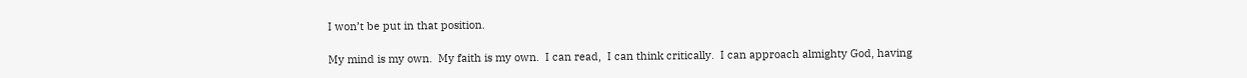I won’t be put in that position.

My mind is my own.  My faith is my own.  I can read,  I can think critically.  I can approach almighty God, having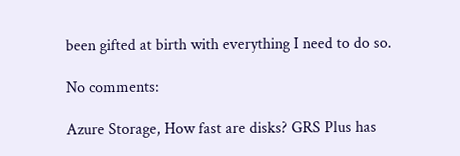been gifted at birth with everything I need to do so.

No comments:

Azure Storage, How fast are disks? GRS Plus has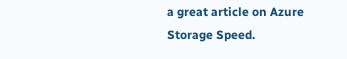a great article on Azure Storage Speed.